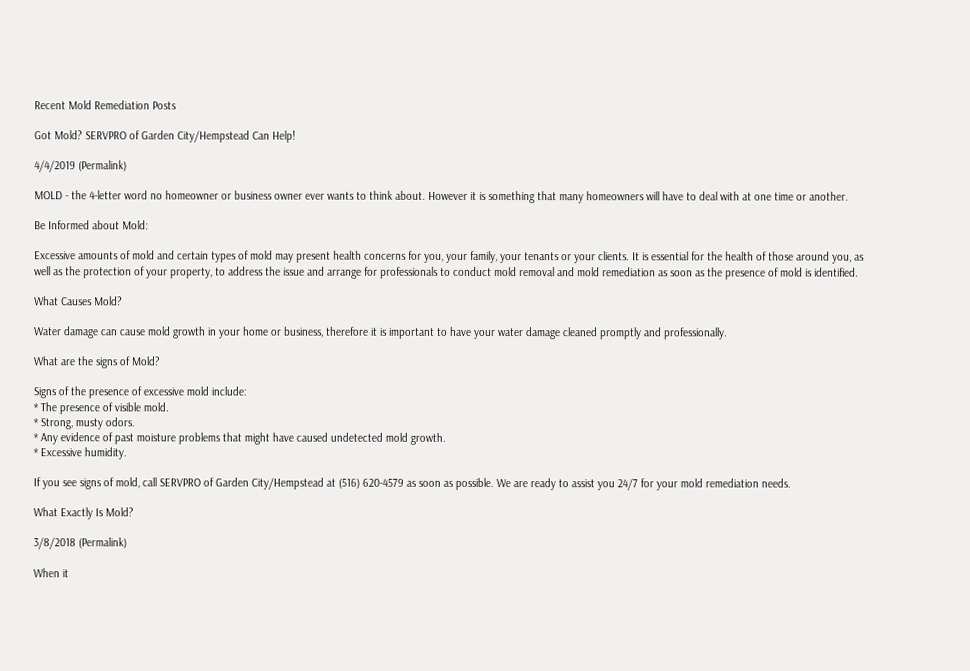Recent Mold Remediation Posts

Got Mold? SERVPRO of Garden City/Hempstead Can Help!

4/4/2019 (Permalink)

MOLD - the 4-letter word no homeowner or business owner ever wants to think about. However it is something that many homeowners will have to deal with at one time or another.

Be Informed about Mold:

Excessive amounts of mold and certain types of mold may present health concerns for you, your family, your tenants or your clients. It is essential for the health of those around you, as well as the protection of your property, to address the issue and arrange for professionals to conduct mold removal and mold remediation as soon as the presence of mold is identified.

What Causes Mold?

Water damage can cause mold growth in your home or business, therefore it is important to have your water damage cleaned promptly and professionally.

What are the signs of Mold?

Signs of the presence of excessive mold include:
* The presence of visible mold.
* Strong, musty odors.
* Any evidence of past moisture problems that might have caused undetected mold growth.
* Excessive humidity.

If you see signs of mold, call SERVPRO of Garden City/Hempstead at (516) 620-4579 as soon as possible. We are ready to assist you 24/7 for your mold remediation needs.

What Exactly Is Mold?

3/8/2018 (Permalink)

When it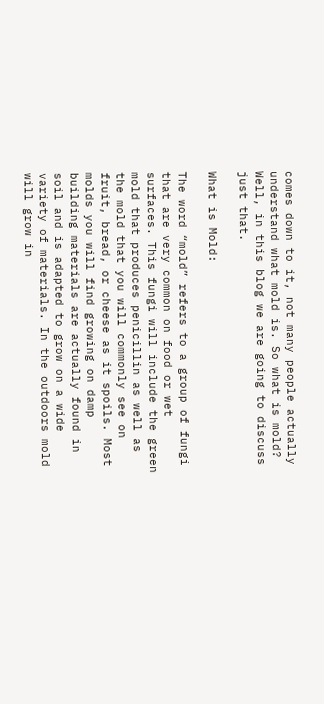comes down to it, not many people actually understand what mold is. So what is mold?  Well, in this blog we are going to discuss just that.

What is Mold:

The word “mold” refers to a group of fungi that are very common on food or wet surfaces. This fungi will include the green mold that produces penicillin as well as the mold that you will commonly see on fruit, bread, or cheese as it spoils. Most molds you will find growing on damp building materials are actually found in soil and is adapted to grow on a wide variety of materials. In the outdoors mold will grow in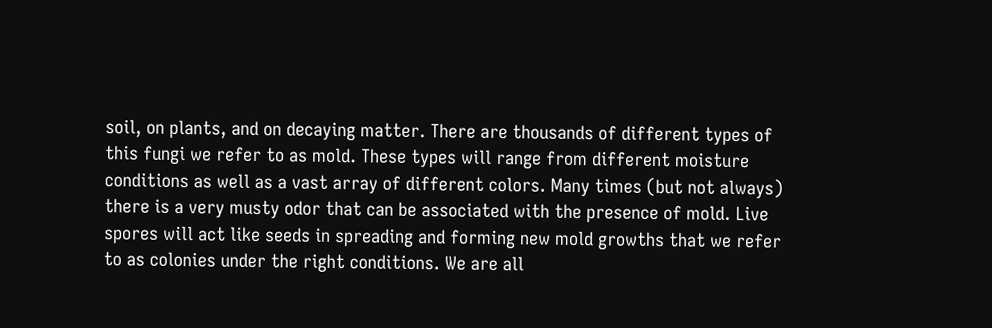soil, on plants, and on decaying matter. There are thousands of different types of this fungi we refer to as mold. These types will range from different moisture conditions as well as a vast array of different colors. Many times (but not always) there is a very musty odor that can be associated with the presence of mold. Live spores will act like seeds in spreading and forming new mold growths that we refer to as colonies under the right conditions. We are all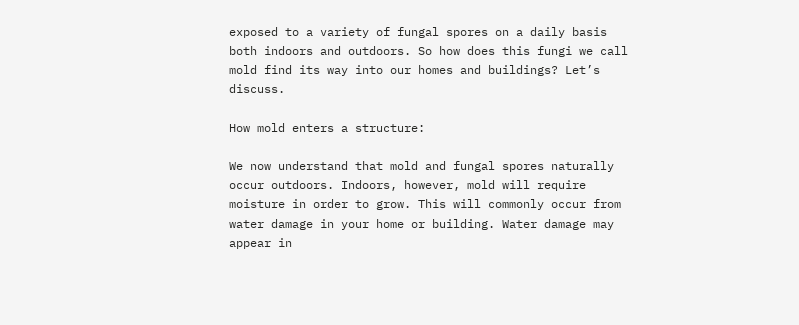exposed to a variety of fungal spores on a daily basis both indoors and outdoors. So how does this fungi we call mold find its way into our homes and buildings? Let’s discuss.

How mold enters a structure:

We now understand that mold and fungal spores naturally occur outdoors. Indoors, however, mold will require moisture in order to grow. This will commonly occur from water damage in your home or building. Water damage may appear in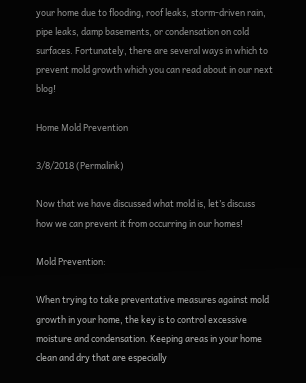your home due to flooding, roof leaks, storm-driven rain, pipe leaks, damp basements, or condensation on cold surfaces. Fortunately, there are several ways in which to prevent mold growth which you can read about in our next blog!

Home Mold Prevention

3/8/2018 (Permalink)

Now that we have discussed what mold is, let’s discuss how we can prevent it from occurring in our homes!

Mold Prevention:

When trying to take preventative measures against mold growth in your home, the key is to control excessive moisture and condensation. Keeping areas in your home clean and dry that are especially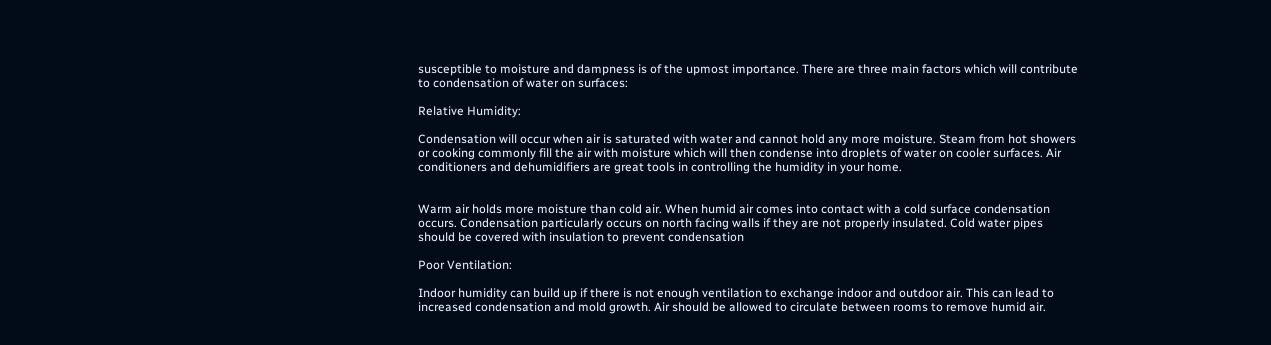susceptible to moisture and dampness is of the upmost importance. There are three main factors which will contribute to condensation of water on surfaces:

Relative Humidity:

Condensation will occur when air is saturated with water and cannot hold any more moisture. Steam from hot showers or cooking commonly fill the air with moisture which will then condense into droplets of water on cooler surfaces. Air conditioners and dehumidifiers are great tools in controlling the humidity in your home.


Warm air holds more moisture than cold air. When humid air comes into contact with a cold surface condensation occurs. Condensation particularly occurs on north facing walls if they are not properly insulated. Cold water pipes should be covered with insulation to prevent condensation

Poor Ventilation:

Indoor humidity can build up if there is not enough ventilation to exchange indoor and outdoor air. This can lead to increased condensation and mold growth. Air should be allowed to circulate between rooms to remove humid air.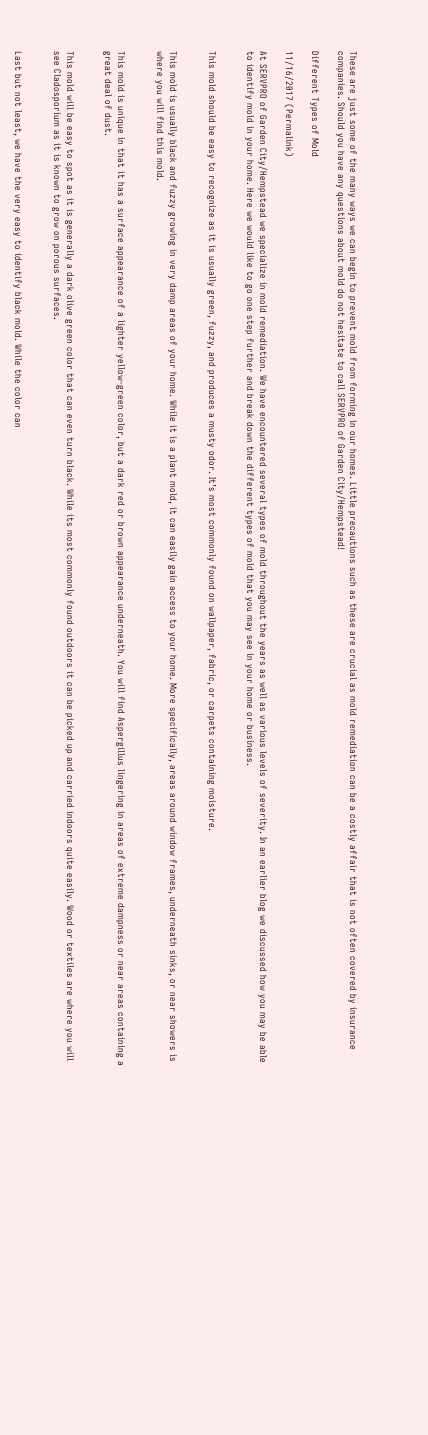These are just some of the many ways we can begin to prevent mold from forming in our homes. Little precautions such as these are crucial as mold remediation can be a costly affair that is not often covered by insurance companies. Should you have any questions about mold do not hesitate to call SERVPRO of Garden City/Hempstead!

Different Types of Mold

11/16/2017 (Permalink)

At SERVPRO of Garden City/Hempstead we specialize in mold remediation. We have encountered several types of mold throughout the years as well as various levels of severity. In an earlier blog we discussed how you may be able to identify mold in your home. Here we would like to go one step further and break down the different types of mold that you may see in your home or business.


This mold should be easy to recognize as it is usually green, fuzzy, and produces a musty odor. It’s most commonly found on wallpaper, fabric, or carpets containing moisture.


This mold is usually black and fuzzy growing in very damp areas of your home. While it is a plant mold, it can easily gain access to your home. More specifically, areas around window frames, underneath sinks, or near showers is where you will find this mold.


This mold is unique in that it has a surface appearance of a lighter yellow-green color, but a dark red or brown appearance underneath. You will find Aspergillus lingering in areas of extreme dampness or near areas containing a great deal of dust.


This mold will be easy to spot as it is generally a dark olive green color that can even turn black. While its most commonly found outdoors it can be picked up and carried indoors quite easily. Wood or textiles are where you will see Cladosporium as it is known to grow on porous surfaces.


Last but not least, we have the very easy to identify black mold. While the color can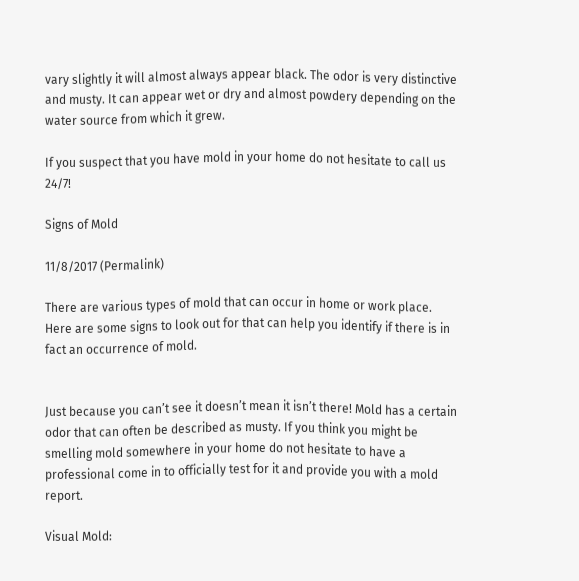vary slightly it will almost always appear black. The odor is very distinctive and musty. It can appear wet or dry and almost powdery depending on the water source from which it grew.

If you suspect that you have mold in your home do not hesitate to call us 24/7!

Signs of Mold

11/8/2017 (Permalink)

There are various types of mold that can occur in home or work place. Here are some signs to look out for that can help you identify if there is in fact an occurrence of mold.


Just because you can’t see it doesn’t mean it isn’t there! Mold has a certain odor that can often be described as musty. If you think you might be smelling mold somewhere in your home do not hesitate to have a professional come in to officially test for it and provide you with a mold report.

Visual Mold: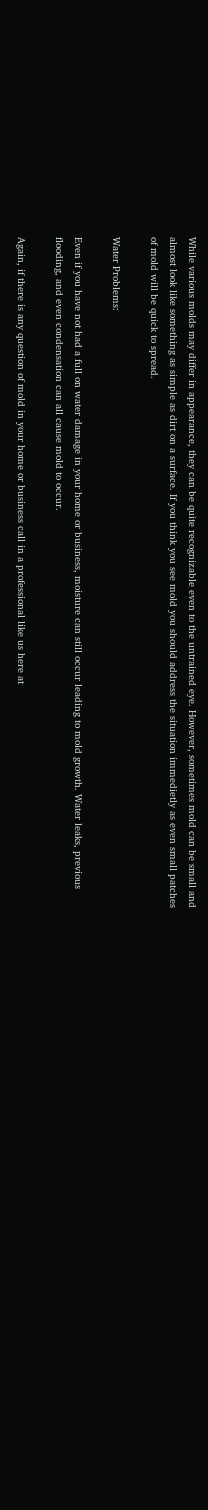While various molds may differ in appearance, they can be quite recognizable even to the untrained eye. However, sometimes mold can be small and almost look like something as simple as dirt on a surface. If you think you see mold you should address the situation immedietly as even small patches of mold will be quick to spread.

Water Problems:

Even if you have not had a full on water damage in your home or business, moisture can still occur leading to mold growth. Water leaks, previous flooding, and even condensation can all cause mold to occur.

Again, if there is any question of mold in your home or business call in a professional like us here at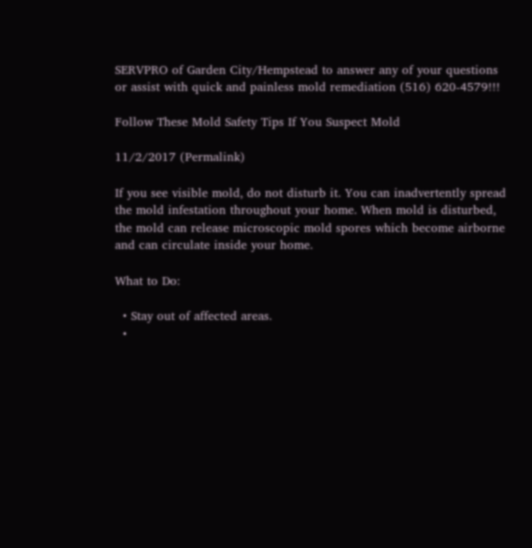SERVPRO of Garden City/Hempstead to answer any of your questions or assist with quick and painless mold remediation (516) 620-4579!!!

Follow These Mold Safety Tips If You Suspect Mold

11/2/2017 (Permalink)

If you see visible mold, do not disturb it. You can inadvertently spread the mold infestation throughout your home. When mold is disturbed, the mold can release microscopic mold spores which become airborne and can circulate inside your home.

What to Do:

  • Stay out of affected areas.
  •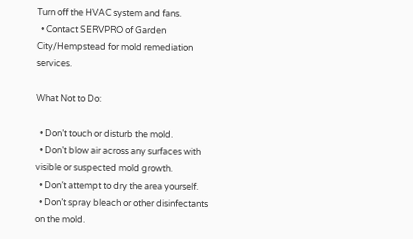Turn off the HVAC system and fans.
  • Contact SERVPRO of Garden City/Hempstead for mold remediation services.

What Not to Do:

  • Don’t touch or disturb the mold.
  • Don’t blow air across any surfaces with visible or suspected mold growth.
  • Don’t attempt to dry the area yourself.
  • Don’t spray bleach or other disinfectants on the mold.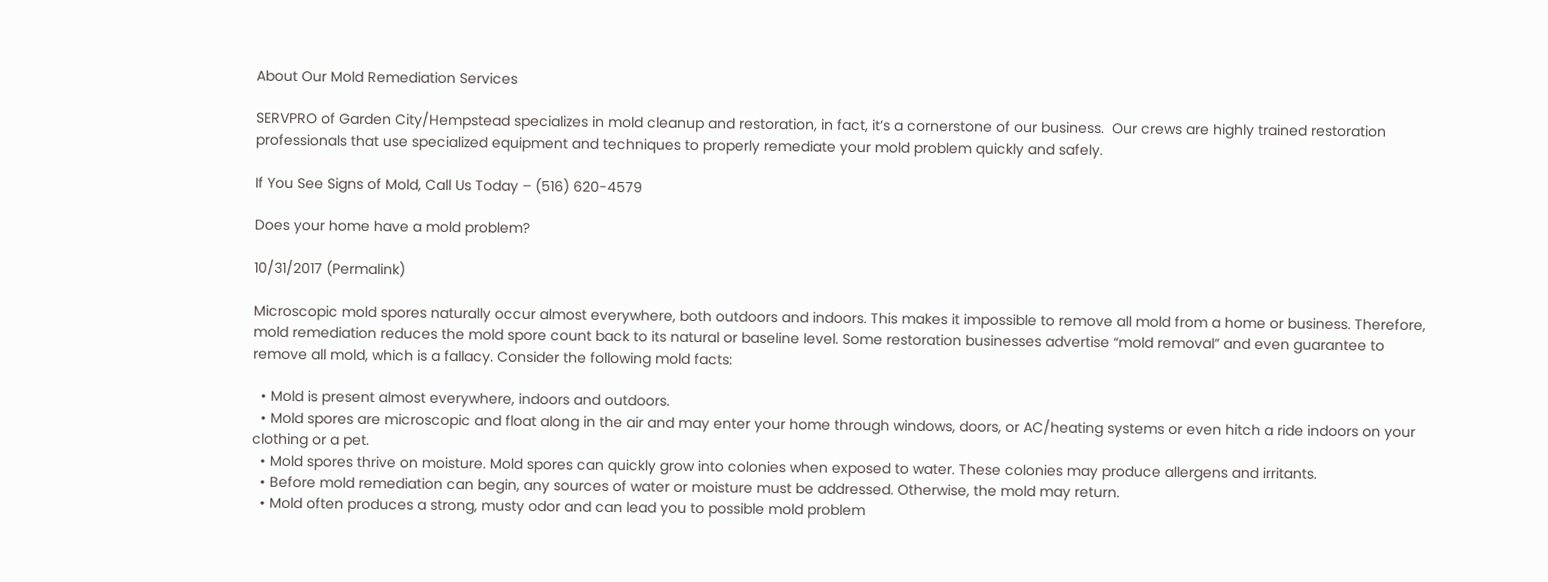About Our Mold Remediation Services

SERVPRO of Garden City/Hempstead specializes in mold cleanup and restoration, in fact, it’s a cornerstone of our business.  Our crews are highly trained restoration professionals that use specialized equipment and techniques to properly remediate your mold problem quickly and safely.

If You See Signs of Mold, Call Us Today – (516) 620-4579

Does your home have a mold problem?

10/31/2017 (Permalink)

Microscopic mold spores naturally occur almost everywhere, both outdoors and indoors. This makes it impossible to remove all mold from a home or business. Therefore, mold remediation reduces the mold spore count back to its natural or baseline level. Some restoration businesses advertise “mold removal” and even guarantee to remove all mold, which is a fallacy. Consider the following mold facts:

  • Mold is present almost everywhere, indoors and outdoors.
  • Mold spores are microscopic and float along in the air and may enter your home through windows, doors, or AC/heating systems or even hitch a ride indoors on your clothing or a pet.
  • Mold spores thrive on moisture. Mold spores can quickly grow into colonies when exposed to water. These colonies may produce allergens and irritants.
  • Before mold remediation can begin, any sources of water or moisture must be addressed. Otherwise, the mold may return.
  • Mold often produces a strong, musty odor and can lead you to possible mold problem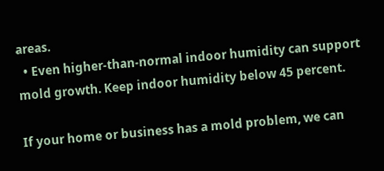areas.
  • Even higher-than-normal indoor humidity can support mold growth. Keep indoor humidity below 45 percent.

If your home or business has a mold problem, we can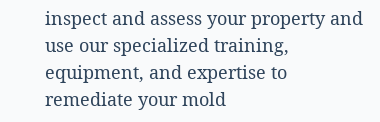inspect and assess your property and use our specialized training, equipment, and expertise to remediate your mold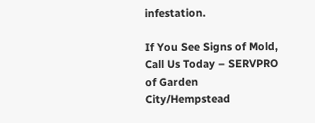infestation.

If You See Signs of Mold, Call Us Today – SERVPRO of Garden City/Hempstead